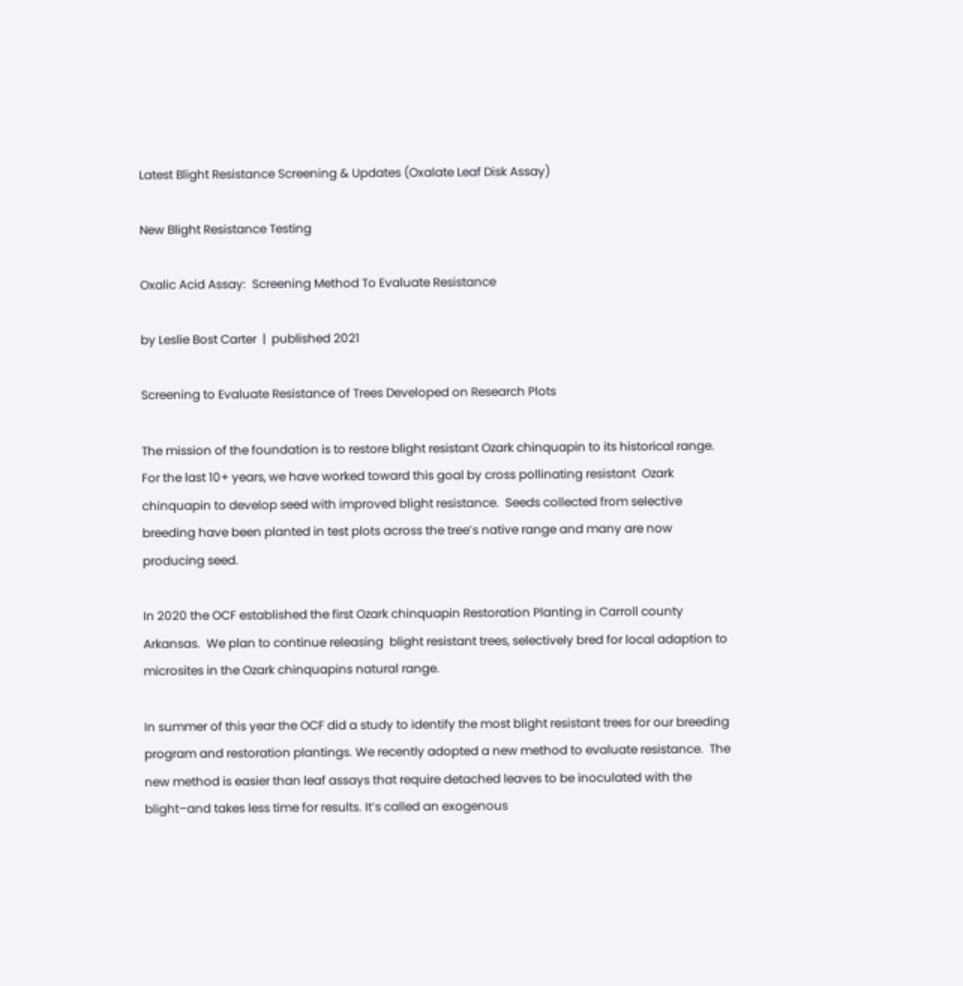Latest Blight Resistance Screening & Updates (Oxalate Leaf Disk Assay)

New Blight Resistance Testing

Oxalic Acid Assay:  Screening Method To Evaluate Resistance

by Leslie Bost Carter  |  published 2021

Screening to Evaluate Resistance of Trees Developed on Research Plots

The mission of the foundation is to restore blight resistant Ozark chinquapin to its historical range.  For the last 10+ years, we have worked toward this goal by cross pollinating resistant  Ozark chinquapin to develop seed with improved blight resistance.  Seeds collected from selective breeding have been planted in test plots across the tree’s native range and many are now producing seed.

In 2020 the OCF established the first Ozark chinquapin Restoration Planting in Carroll county Arkansas.  We plan to continue releasing  blight resistant trees, selectively bred for local adaption to microsites in the Ozark chinquapins natural range.

In summer of this year the OCF did a study to identify the most blight resistant trees for our breeding program and restoration plantings. We recently adopted a new method to evaluate resistance.  The new method is easier than leaf assays that require detached leaves to be inoculated with the blight–and takes less time for results. It’s called an exogenous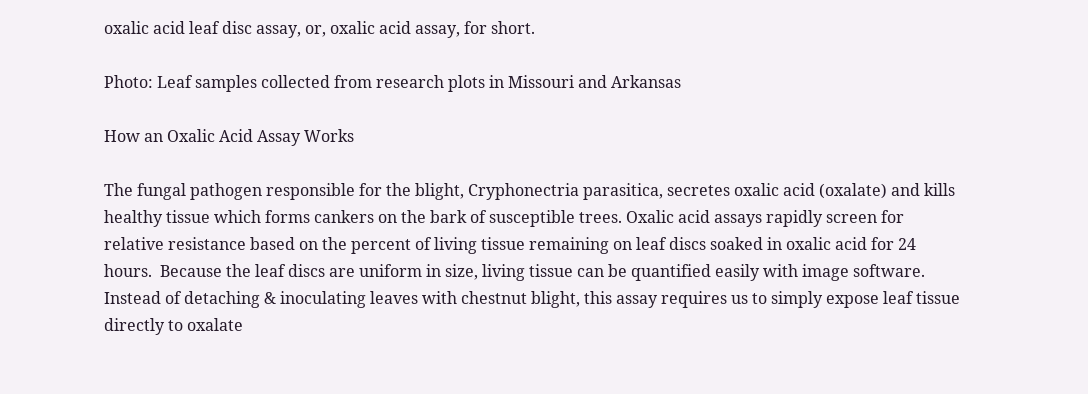oxalic acid leaf disc assay, or, oxalic acid assay, for short.

Photo: Leaf samples collected from research plots in Missouri and Arkansas

How an Oxalic Acid Assay Works

The fungal pathogen responsible for the blight, Cryphonectria parasitica, secretes oxalic acid (oxalate) and kills healthy tissue which forms cankers on the bark of susceptible trees. Oxalic acid assays rapidly screen for relative resistance based on the percent of living tissue remaining on leaf discs soaked in oxalic acid for 24 hours.  Because the leaf discs are uniform in size, living tissue can be quantified easily with image software. Instead of detaching & inoculating leaves with chestnut blight, this assay requires us to simply expose leaf tissue directly to oxalate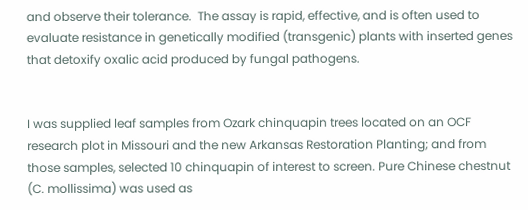and observe their tolerance.  The assay is rapid, effective, and is often used to evaluate resistance in genetically modified (transgenic) plants with inserted genes that detoxify oxalic acid produced by fungal pathogens.


I was supplied leaf samples from Ozark chinquapin trees located on an OCF research plot in Missouri and the new Arkansas Restoration Planting; and from those samples, selected 10 chinquapin of interest to screen. Pure Chinese chestnut (C. mollissima) was used as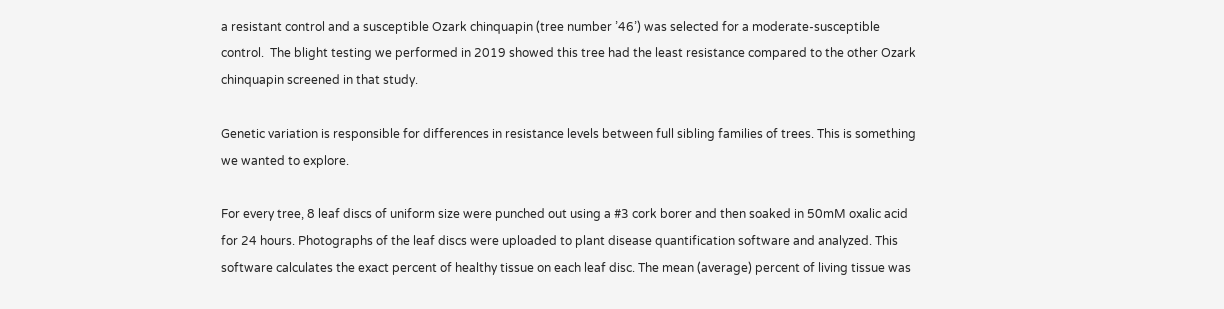a resistant control and a susceptible Ozark chinquapin (tree number ’46’) was selected for a moderate-susceptible control.  The blight testing we performed in 2019 showed this tree had the least resistance compared to the other Ozark chinquapin screened in that study.

Genetic variation is responsible for differences in resistance levels between full sibling families of trees. This is something we wanted to explore.

For every tree, 8 leaf discs of uniform size were punched out using a #3 cork borer and then soaked in 50mM oxalic acid for 24 hours. Photographs of the leaf discs were uploaded to plant disease quantification software and analyzed. This software calculates the exact percent of healthy tissue on each leaf disc. The mean (average) percent of living tissue was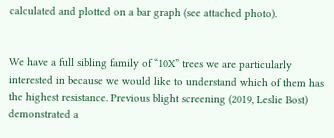calculated and plotted on a bar graph (see attached photo).


We have a full sibling family of “10X” trees we are particularly interested in because we would like to understand which of them has the highest resistance. Previous blight screening (2019, Leslie Bost) demonstrated a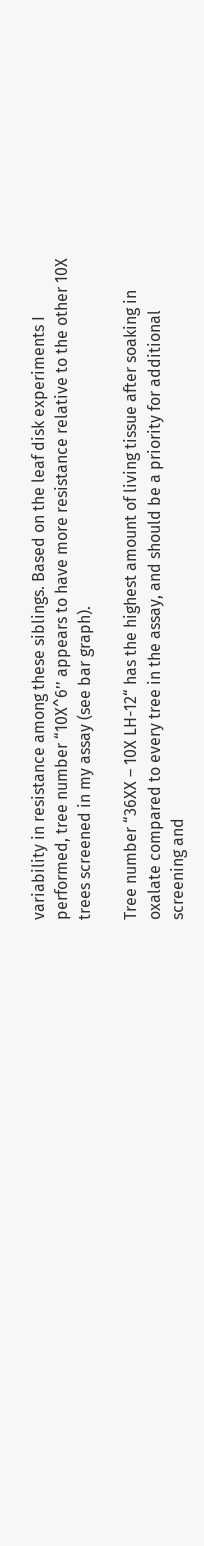variability in resistance among these siblings. Based on the leaf disk experiments I performed, tree number “10X^6’’ appears to have more resistance relative to the other 10X trees screened in my assay (see bar graph).

Tree number “36XX – 10X LH-12“ has the highest amount of living tissue after soaking in oxalate compared to every tree in the assay, and should be a priority for additional screening and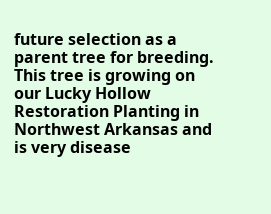future selection as a parent tree for breeding. This tree is growing on our Lucky Hollow Restoration Planting in Northwest Arkansas and is very disease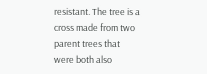resistant. The tree is a cross made from two parent trees that were both also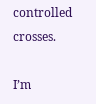controlled crosses.

I’m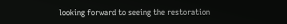looking forward to seeing the restoration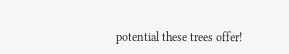potential these trees offer!